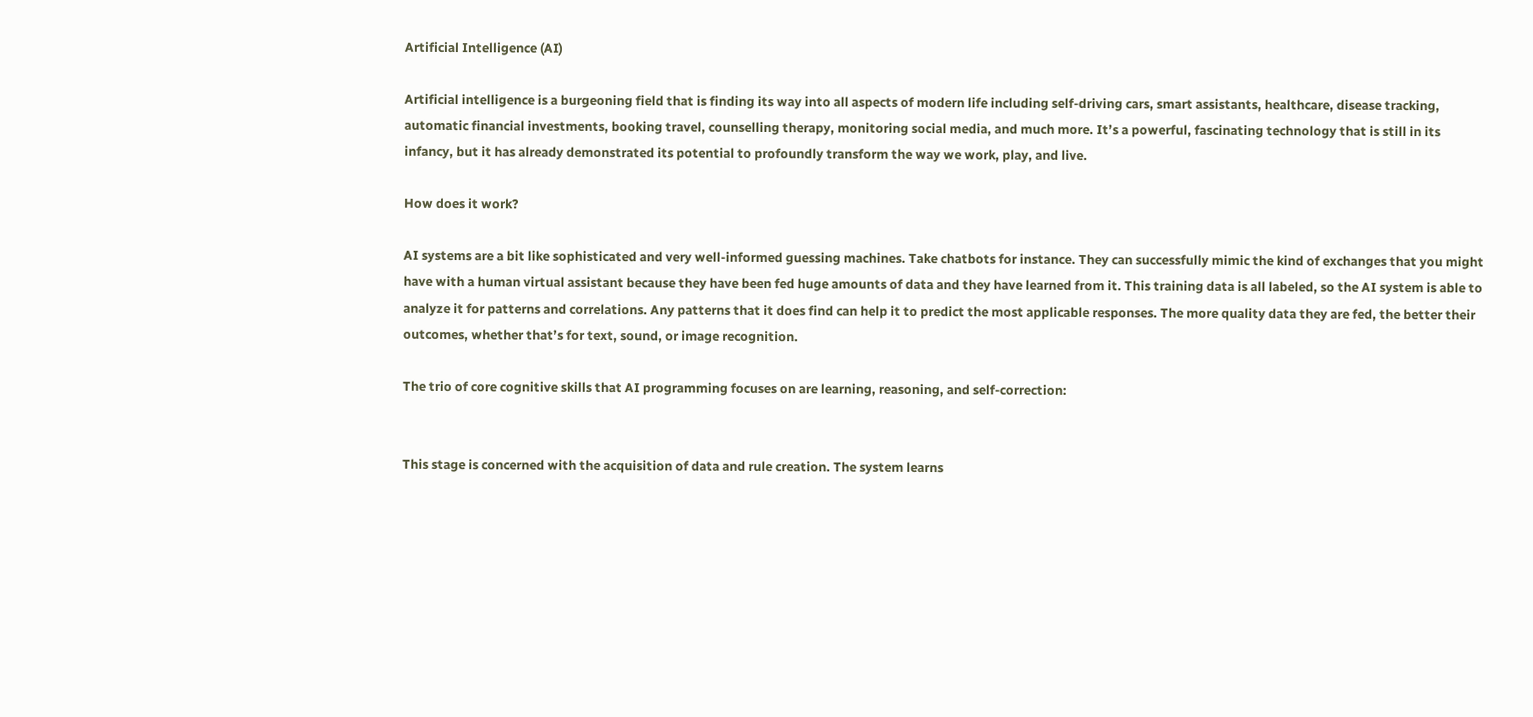Artificial Intelligence (AI)

Artificial intelligence is a burgeoning field that is finding its way into all aspects of modern life including self-driving cars, smart assistants, healthcare, disease tracking, automatic financial investments, booking travel, counselling therapy, monitoring social media, and much more. It’s a powerful, fascinating technology that is still in its infancy, but it has already demonstrated its potential to profoundly transform the way we work, play, and live.

How does it work?

AI systems are a bit like sophisticated and very well-informed guessing machines. Take chatbots for instance. They can successfully mimic the kind of exchanges that you might have with a human virtual assistant because they have been fed huge amounts of data and they have learned from it. This training data is all labeled, so the AI system is able to analyze it for patterns and correlations. Any patterns that it does find can help it to predict the most applicable responses. The more quality data they are fed, the better their outcomes, whether that’s for text, sound, or image recognition.

The trio of core cognitive skills that AI programming focuses on are learning, reasoning, and self-correction:


This stage is concerned with the acquisition of data and rule creation. The system learns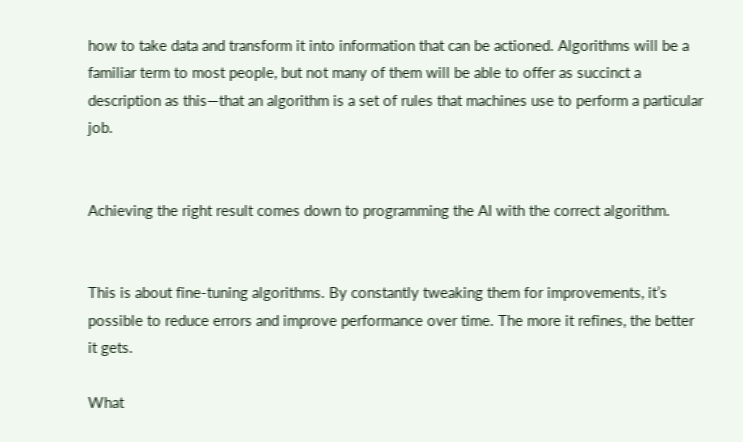how to take data and transform it into information that can be actioned. Algorithms will be a familiar term to most people, but not many of them will be able to offer as succinct a description as this—that an algorithm is a set of rules that machines use to perform a particular job.


Achieving the right result comes down to programming the AI with the correct algorithm.


This is about fine-tuning algorithms. By constantly tweaking them for improvements, it’s possible to reduce errors and improve performance over time. The more it refines, the better it gets.

What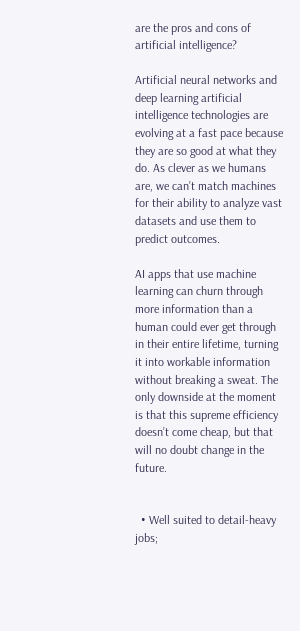are the pros and cons of artificial intelligence?

Artificial neural networks and deep learning artificial intelligence technologies are evolving at a fast pace because they are so good at what they do. As clever as we humans are, we can’t match machines for their ability to analyze vast datasets and use them to predict outcomes.

AI apps that use machine learning can churn through more information than a human could ever get through in their entire lifetime, turning it into workable information without breaking a sweat. The only downside at the moment is that this supreme efficiency doesn’t come cheap, but that will no doubt change in the future.


  • Well suited to detail-heavy jobs;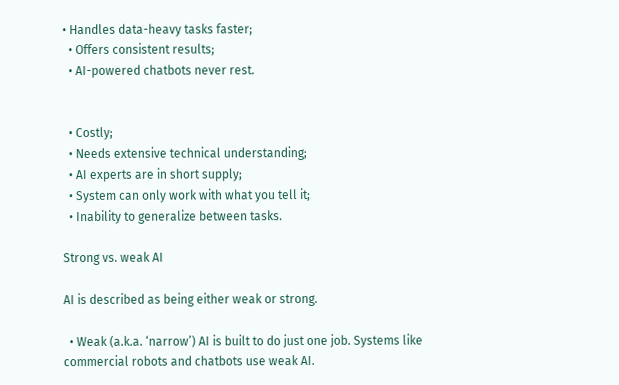• Handles data-heavy tasks faster;
  • Offers consistent results;
  • AI-powered chatbots never rest.


  • Costly;
  • Needs extensive technical understanding;
  • AI experts are in short supply;
  • System can only work with what you tell it;
  • Inability to generalize between tasks.

Strong vs. weak AI

AI is described as being either weak or strong.

  • Weak (a.k.a. ‘narrow’) AI is built to do just one job. Systems like commercial robots and chatbots use weak AI.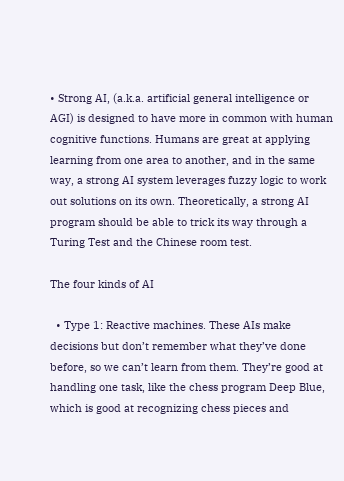• Strong AI, (a.k.a. artificial general intelligence or AGI) is designed to have more in common with human cognitive functions. Humans are great at applying learning from one area to another, and in the same way, a strong AI system leverages fuzzy logic to work out solutions on its own. Theoretically, a strong AI program should be able to trick its way through a Turing Test and the Chinese room test.

The four kinds of AI

  • Type 1: Reactive machines. These AIs make decisions but don’t remember what they’ve done before, so we can’t learn from them. They’re good at handling one task, like the chess program Deep Blue, which is good at recognizing chess pieces and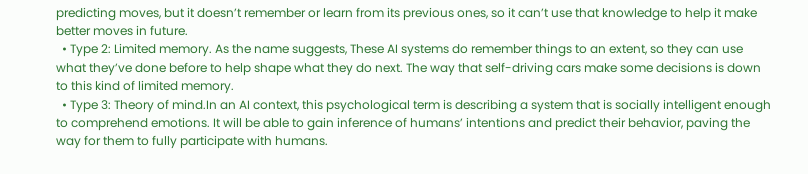predicting moves, but it doesn’t remember or learn from its previous ones, so it can’t use that knowledge to help it make better moves in future.
  • Type 2: Limited memory. As the name suggests, These AI systems do remember things to an extent, so they can use what they’ve done before to help shape what they do next. The way that self-driving cars make some decisions is down to this kind of limited memory.
  • Type 3: Theory of mind.In an AI context, this psychological term is describing a system that is socially intelligent enough to comprehend emotions. It will be able to gain inference of humans’ intentions and predict their behavior, paving the way for them to fully participate with humans.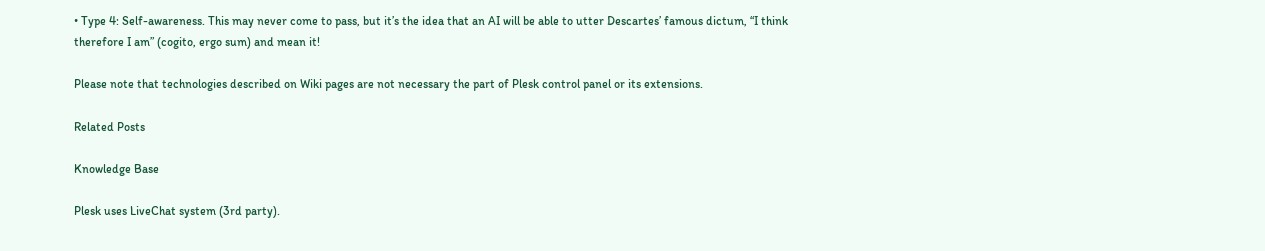• Type 4: Self-awareness. This may never come to pass, but it’s the idea that an AI will be able to utter Descartes’ famous dictum, “I think therefore I am” (cogito, ergo sum) and mean it!

Please note that technologies described on Wiki pages are not necessary the part of Plesk control panel or its extensions.

Related Posts

Knowledge Base

Plesk uses LiveChat system (3rd party).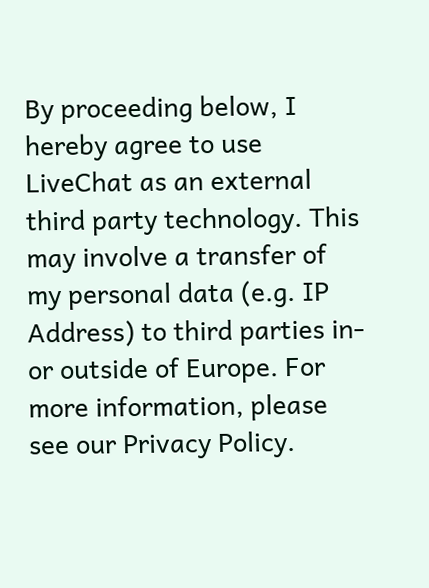By proceeding below, I hereby agree to use LiveChat as an external third party technology. This may involve a transfer of my personal data (e.g. IP Address) to third parties in- or outside of Europe. For more information, please see our Privacy Policy.